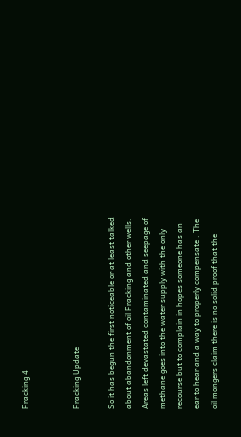Fracking 4


Fracking Update

So it has begun the first noticeable or at least talked about abandonment of oil Fracking and other wells. Areas left devastated contaminated and seepage of methane goes into the water supply with the only recourse but to complain in hopes someone has an ear to hear and a way to properly compensate . The oil mongers claim there is no solid proof that the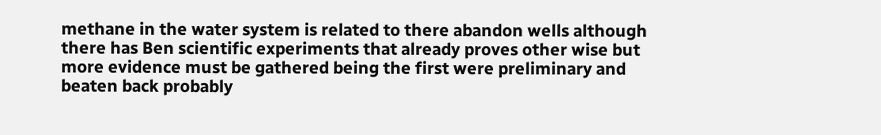methane in the water system is related to there abandon wells although there has Ben scientific experiments that already proves other wise but more evidence must be gathered being the first were preliminary and beaten back probably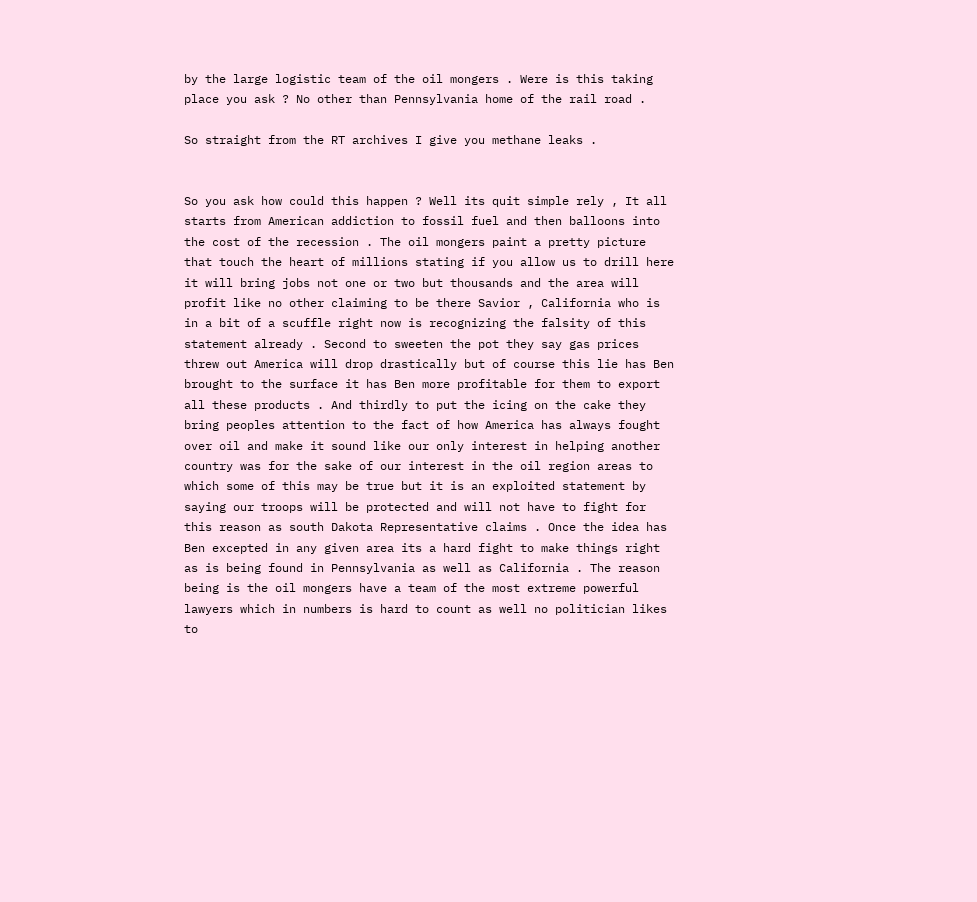by the large logistic team of the oil mongers . Were is this taking place you ask ? No other than Pennsylvania home of the rail road .

So straight from the RT archives I give you methane leaks .


So you ask how could this happen ? Well its quit simple rely , It all starts from American addiction to fossil fuel and then balloons into the cost of the recession . The oil mongers paint a pretty picture that touch the heart of millions stating if you allow us to drill here it will bring jobs not one or two but thousands and the area will profit like no other claiming to be there Savior , California who is in a bit of a scuffle right now is recognizing the falsity of this statement already . Second to sweeten the pot they say gas prices threw out America will drop drastically but of course this lie has Ben brought to the surface it has Ben more profitable for them to export all these products . And thirdly to put the icing on the cake they bring peoples attention to the fact of how America has always fought over oil and make it sound like our only interest in helping another country was for the sake of our interest in the oil region areas to which some of this may be true but it is an exploited statement by saying our troops will be protected and will not have to fight for this reason as south Dakota Representative claims . Once the idea has Ben excepted in any given area its a hard fight to make things right as is being found in Pennsylvania as well as California . The reason being is the oil mongers have a team of the most extreme powerful lawyers which in numbers is hard to count as well no politician likes to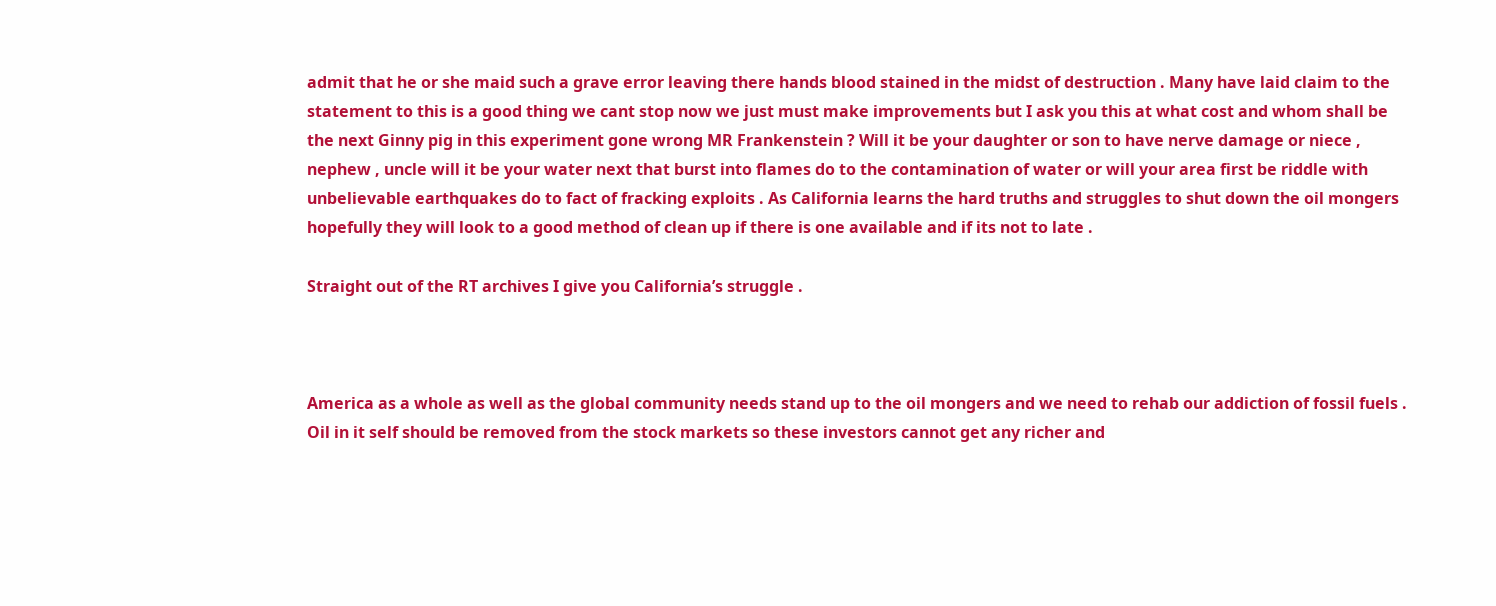admit that he or she maid such a grave error leaving there hands blood stained in the midst of destruction . Many have laid claim to the statement to this is a good thing we cant stop now we just must make improvements but I ask you this at what cost and whom shall be the next Ginny pig in this experiment gone wrong MR Frankenstein ? Will it be your daughter or son to have nerve damage or niece , nephew , uncle will it be your water next that burst into flames do to the contamination of water or will your area first be riddle with unbelievable earthquakes do to fact of fracking exploits . As California learns the hard truths and struggles to shut down the oil mongers hopefully they will look to a good method of clean up if there is one available and if its not to late .

Straight out of the RT archives I give you California’s struggle .



America as a whole as well as the global community needs stand up to the oil mongers and we need to rehab our addiction of fossil fuels . Oil in it self should be removed from the stock markets so these investors cannot get any richer and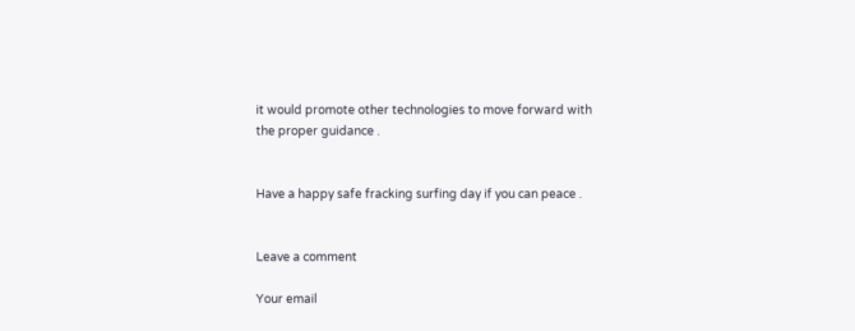it would promote other technologies to move forward with the proper guidance .


Have a happy safe fracking surfing day if you can peace .


Leave a comment

Your email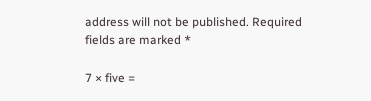address will not be published. Required fields are marked *

7 × five =